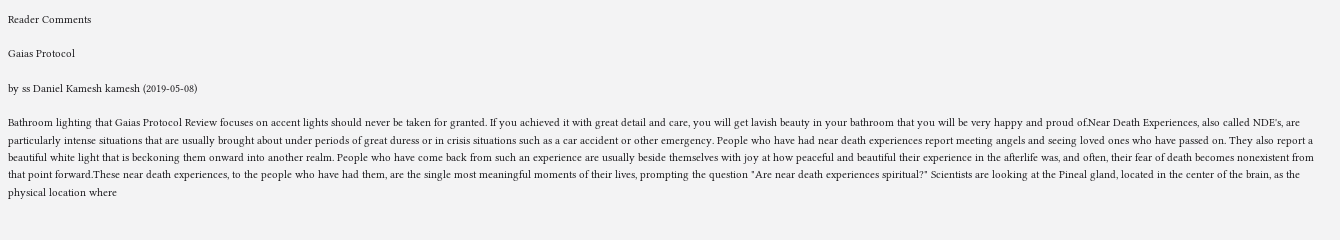Reader Comments

Gaias Protocol

by ss Daniel Kamesh kamesh (2019-05-08)

Bathroom lighting that Gaias Protocol Review focuses on accent lights should never be taken for granted. If you achieved it with great detail and care, you will get lavish beauty in your bathroom that you will be very happy and proud of.Near Death Experiences, also called NDE's, are particularly intense situations that are usually brought about under periods of great duress or in crisis situations such as a car accident or other emergency. People who have had near death experiences report meeting angels and seeing loved ones who have passed on. They also report a beautiful white light that is beckoning them onward into another realm. People who have come back from such an experience are usually beside themselves with joy at how peaceful and beautiful their experience in the afterlife was, and often, their fear of death becomes nonexistent from that point forward.These near death experiences, to the people who have had them, are the single most meaningful moments of their lives, prompting the question "Are near death experiences spiritual?" Scientists are looking at the Pineal gland, located in the center of the brain, as the physical location where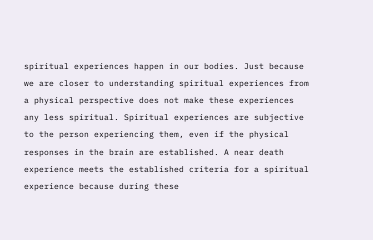spiritual experiences happen in our bodies. Just because we are closer to understanding spiritual experiences from a physical perspective does not make these experiences any less spiritual. Spiritual experiences are subjective to the person experiencing them, even if the physical responses in the brain are established. A near death experience meets the established criteria for a spiritual experience because during these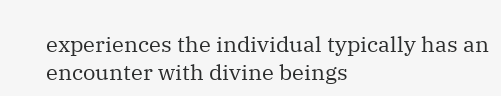experiences the individual typically has an encounter with divine beings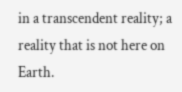in a transcendent reality; a reality that is not here on Earth.